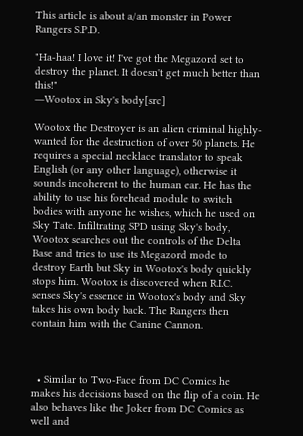This article is about a/an monster in Power Rangers S.P.D.

"Ha-haa! I love it! I've got the Megazord set to destroy the planet. It doesn't get much better than this!"
―Wootox in Sky's body[src]

Wootox the Destroyer is an alien criminal highly-wanted for the destruction of over 50 planets. He requires a special necklace translator to speak English (or any other language), otherwise it sounds incoherent to the human ear. He has the ability to use his forehead module to switch bodies with anyone he wishes, which he used on Sky Tate. Infiltrating SPD using Sky's body, Wootox searches out the controls of the Delta Base and tries to use its Megazord mode to destroy Earth but Sky in Wootox's body quickly stops him. Wootox is discovered when R.I.C. senses Sky's essence in Wootox's body and Sky takes his own body back. The Rangers then contain him with the Canine Cannon.



  • Similar to Two-Face from DC Comics he makes his decisions based on the flip of a coin. He also behaves like the Joker from DC Comics as well and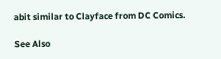abit similar to Clayface from DC Comics.

See Also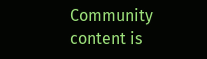Community content is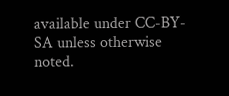available under CC-BY-SA unless otherwise noted.